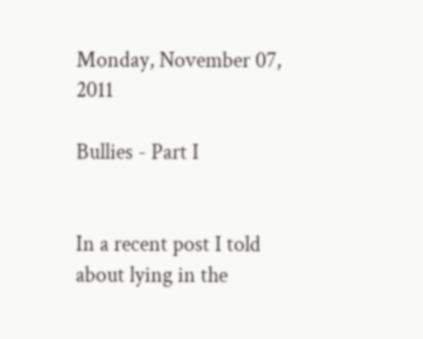Monday, November 07, 2011

Bullies - Part I


In a recent post I told about lying in the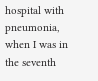hospital with pneumonia, when I was in the seventh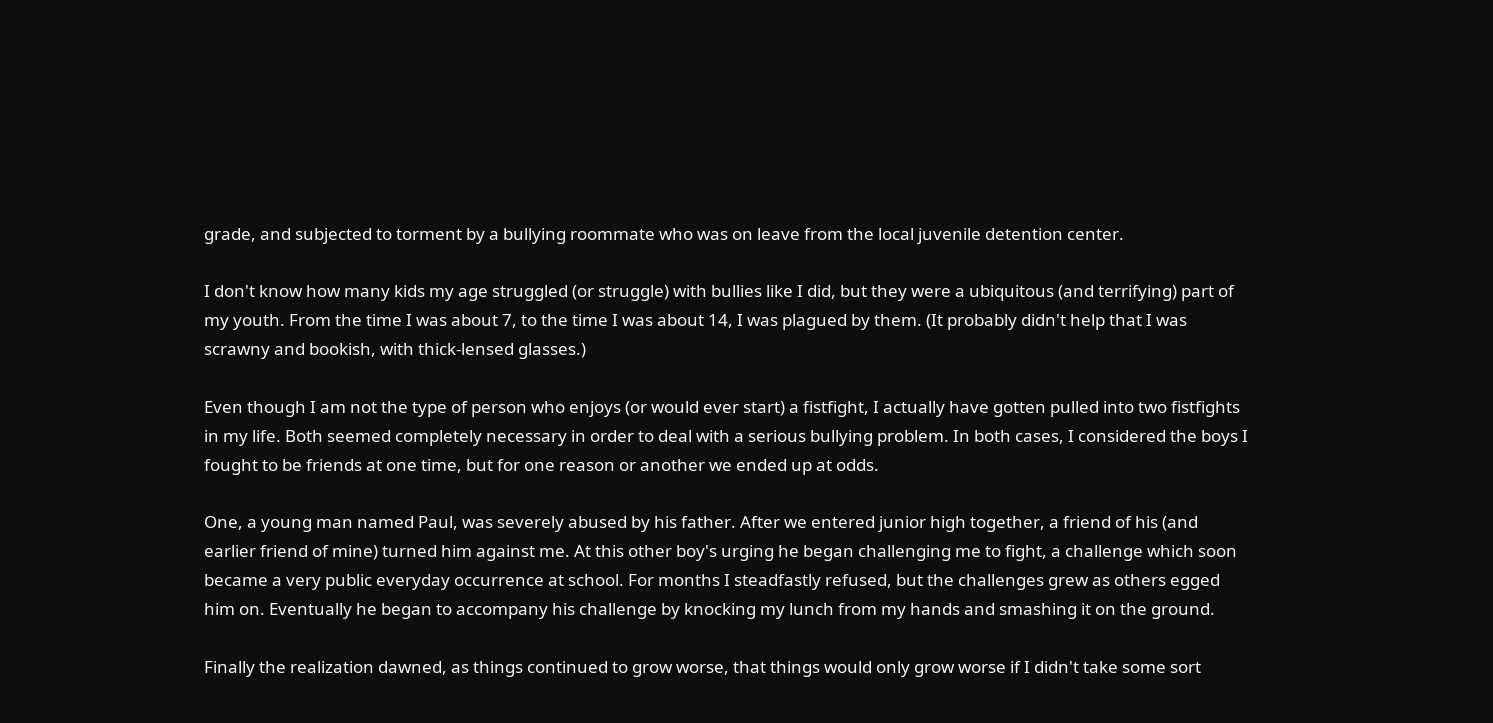grade, and subjected to torment by a bullying roommate who was on leave from the local juvenile detention center.

I don't know how many kids my age struggled (or struggle) with bullies like I did, but they were a ubiquitous (and terrifying) part of my youth. From the time I was about 7, to the time I was about 14, I was plagued by them. (It probably didn't help that I was scrawny and bookish, with thick-lensed glasses.)

Even though I am not the type of person who enjoys (or would ever start) a fistfight, I actually have gotten pulled into two fistfights in my life. Both seemed completely necessary in order to deal with a serious bullying problem. In both cases, I considered the boys I fought to be friends at one time, but for one reason or another we ended up at odds.

One, a young man named Paul, was severely abused by his father. After we entered junior high together, a friend of his (and earlier friend of mine) turned him against me. At this other boy's urging he began challenging me to fight, a challenge which soon became a very public everyday occurrence at school. For months I steadfastly refused, but the challenges grew as others egged him on. Eventually he began to accompany his challenge by knocking my lunch from my hands and smashing it on the ground.

Finally the realization dawned, as things continued to grow worse, that things would only grow worse if I didn't take some sort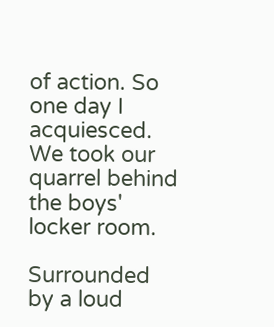of action. So one day I acquiesced. We took our quarrel behind the boys' locker room.

Surrounded by a loud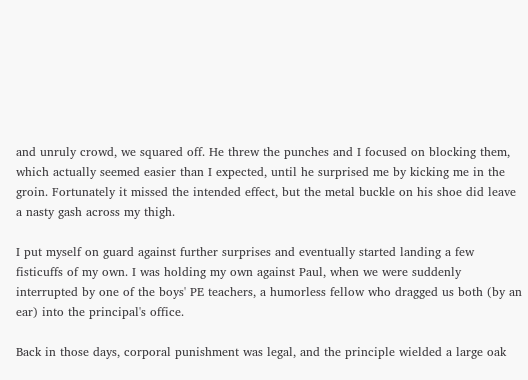and unruly crowd, we squared off. He threw the punches and I focused on blocking them, which actually seemed easier than I expected, until he surprised me by kicking me in the groin. Fortunately it missed the intended effect, but the metal buckle on his shoe did leave a nasty gash across my thigh.

I put myself on guard against further surprises and eventually started landing a few fisticuffs of my own. I was holding my own against Paul, when we were suddenly interrupted by one of the boys' PE teachers, a humorless fellow who dragged us both (by an ear) into the principal's office.

Back in those days, corporal punishment was legal, and the principle wielded a large oak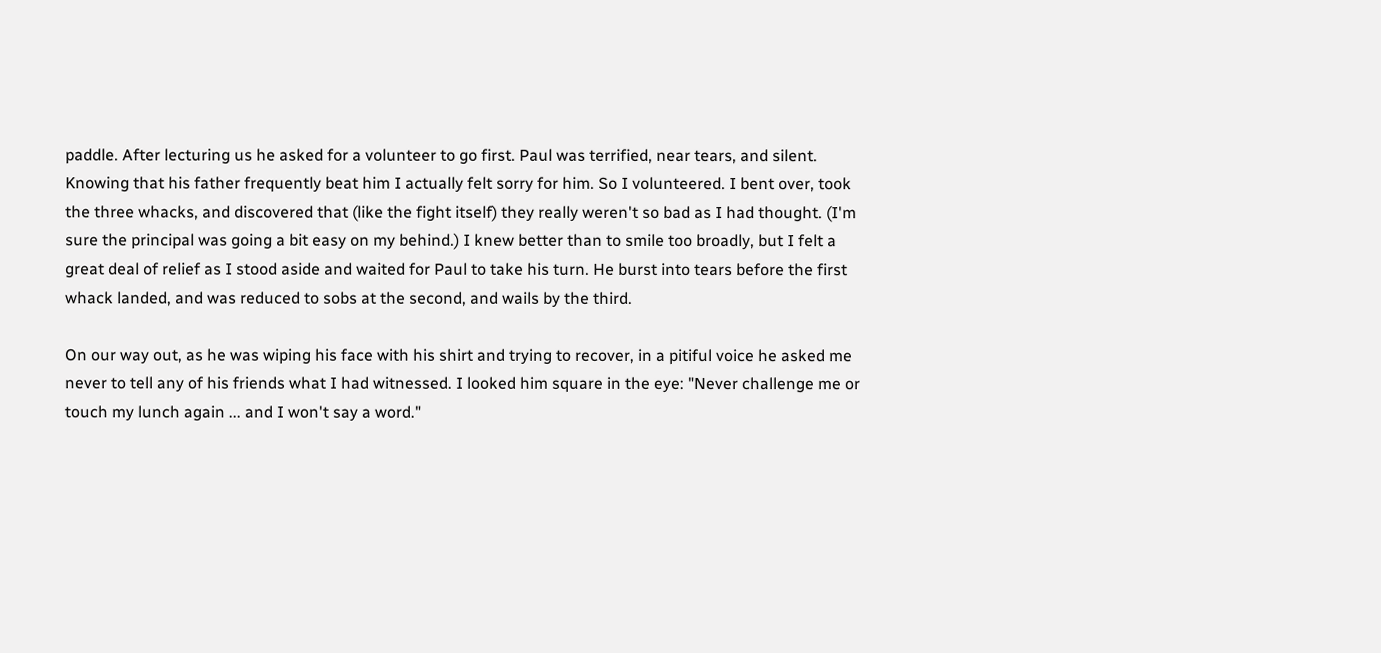paddle. After lecturing us he asked for a volunteer to go first. Paul was terrified, near tears, and silent. Knowing that his father frequently beat him I actually felt sorry for him. So I volunteered. I bent over, took the three whacks, and discovered that (like the fight itself) they really weren't so bad as I had thought. (I'm sure the principal was going a bit easy on my behind.) I knew better than to smile too broadly, but I felt a great deal of relief as I stood aside and waited for Paul to take his turn. He burst into tears before the first whack landed, and was reduced to sobs at the second, and wails by the third.

On our way out, as he was wiping his face with his shirt and trying to recover, in a pitiful voice he asked me never to tell any of his friends what I had witnessed. I looked him square in the eye: "Never challenge me or touch my lunch again ... and I won't say a word."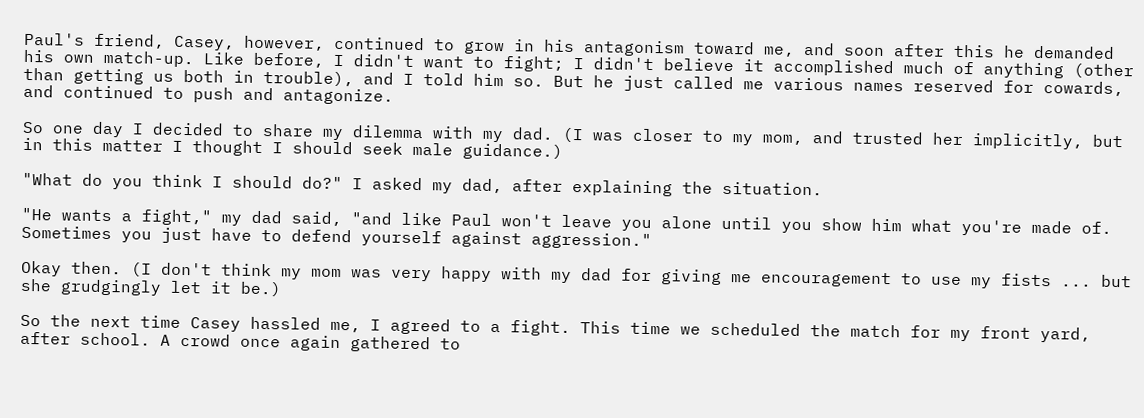Paul's friend, Casey, however, continued to grow in his antagonism toward me, and soon after this he demanded his own match-up. Like before, I didn't want to fight; I didn't believe it accomplished much of anything (other than getting us both in trouble), and I told him so. But he just called me various names reserved for cowards, and continued to push and antagonize.

So one day I decided to share my dilemma with my dad. (I was closer to my mom, and trusted her implicitly, but in this matter I thought I should seek male guidance.)

"What do you think I should do?" I asked my dad, after explaining the situation.

"He wants a fight," my dad said, "and like Paul won't leave you alone until you show him what you're made of. Sometimes you just have to defend yourself against aggression."

Okay then. (I don't think my mom was very happy with my dad for giving me encouragement to use my fists ... but she grudgingly let it be.)

So the next time Casey hassled me, I agreed to a fight. This time we scheduled the match for my front yard, after school. A crowd once again gathered to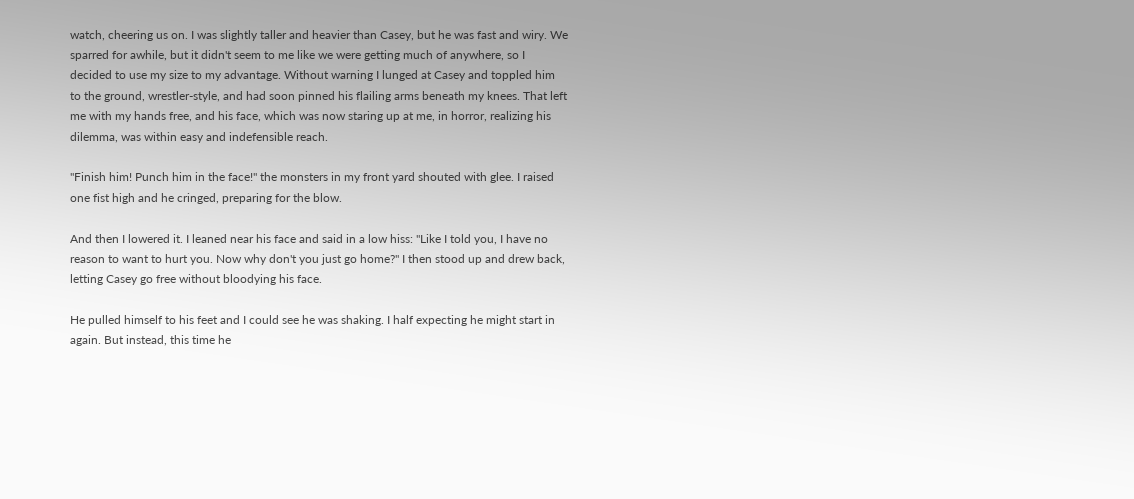watch, cheering us on. I was slightly taller and heavier than Casey, but he was fast and wiry. We sparred for awhile, but it didn't seem to me like we were getting much of anywhere, so I decided to use my size to my advantage. Without warning I lunged at Casey and toppled him to the ground, wrestler-style, and had soon pinned his flailing arms beneath my knees. That left me with my hands free, and his face, which was now staring up at me, in horror, realizing his dilemma, was within easy and indefensible reach.

"Finish him! Punch him in the face!" the monsters in my front yard shouted with glee. I raised one fist high and he cringed, preparing for the blow.

And then I lowered it. I leaned near his face and said in a low hiss: "Like I told you, I have no reason to want to hurt you. Now why don't you just go home?" I then stood up and drew back, letting Casey go free without bloodying his face.

He pulled himself to his feet and I could see he was shaking. I half expecting he might start in again. But instead, this time he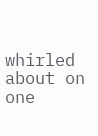whirled about on one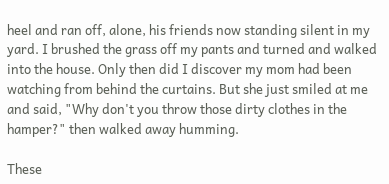heel and ran off, alone, his friends now standing silent in my yard. I brushed the grass off my pants and turned and walked into the house. Only then did I discover my mom had been watching from behind the curtains. But she just smiled at me and said, "Why don't you throw those dirty clothes in the hamper?" then walked away humming.

These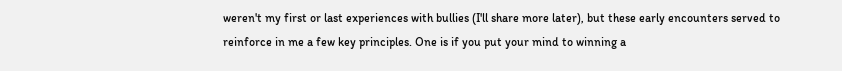weren't my first or last experiences with bullies (I'll share more later), but these early encounters served to reinforce in me a few key principles. One is if you put your mind to winning a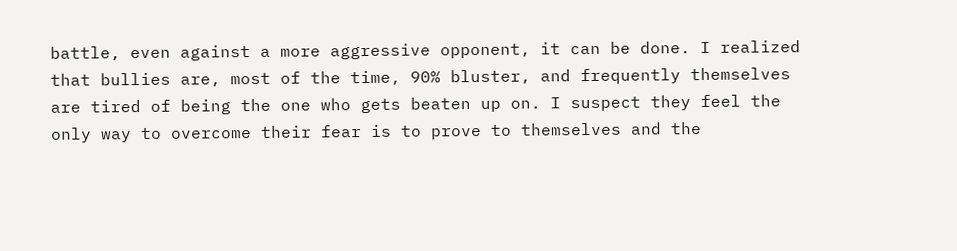battle, even against a more aggressive opponent, it can be done. I realized that bullies are, most of the time, 90% bluster, and frequently themselves are tired of being the one who gets beaten up on. I suspect they feel the only way to overcome their fear is to prove to themselves and the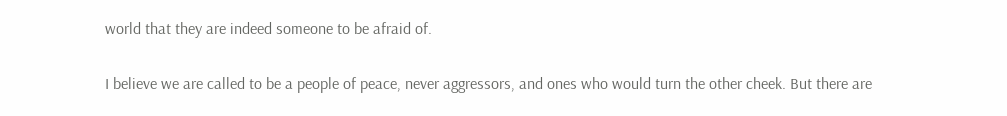world that they are indeed someone to be afraid of.

I believe we are called to be a people of peace, never aggressors, and ones who would turn the other cheek. But there are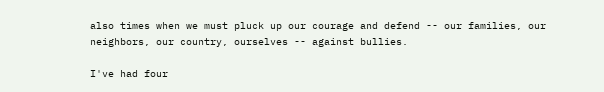also times when we must pluck up our courage and defend -- our families, our neighbors, our country, ourselves -- against bullies.

I've had four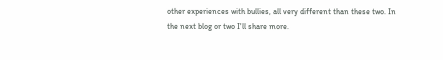other experiences with bullies, all very different than these two. In the next blog or two I'll share more.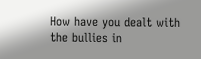How have you dealt with the bullies in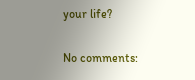your life?

No comments: